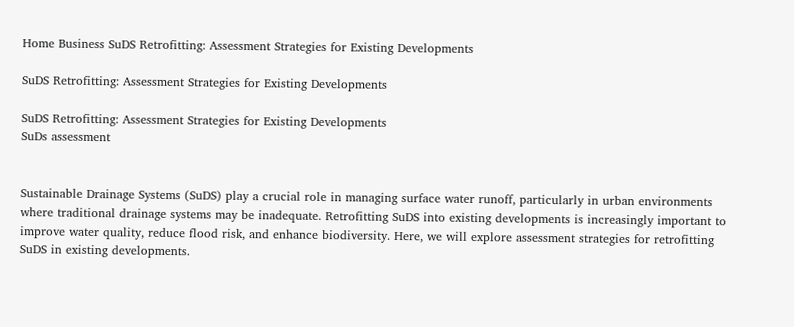Home Business SuDS Retrofitting: Assessment Strategies for Existing Developments

SuDS Retrofitting: Assessment Strategies for Existing Developments

SuDS Retrofitting: Assessment Strategies for Existing Developments
SuDs assessment


Sustainable Drainage Systems (SuDS) play a crucial role in managing surface water runoff, particularly in urban environments where traditional drainage systems may be inadequate. Retrofitting SuDS into existing developments is increasingly important to improve water quality, reduce flood risk, and enhance biodiversity. Here, we will explore assessment strategies for retrofitting SuDS in existing developments.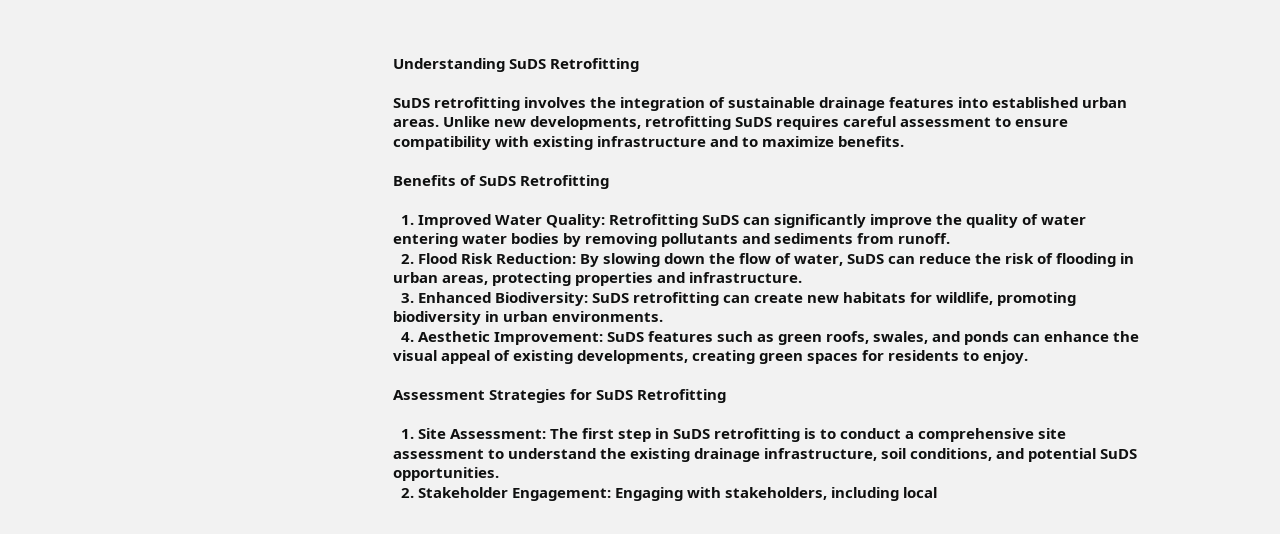Understanding SuDS Retrofitting

SuDS retrofitting involves the integration of sustainable drainage features into established urban areas. Unlike new developments, retrofitting SuDS requires careful assessment to ensure compatibility with existing infrastructure and to maximize benefits.

Benefits of SuDS Retrofitting

  1. Improved Water Quality: Retrofitting SuDS can significantly improve the quality of water entering water bodies by removing pollutants and sediments from runoff.
  2. Flood Risk Reduction: By slowing down the flow of water, SuDS can reduce the risk of flooding in urban areas, protecting properties and infrastructure.
  3. Enhanced Biodiversity: SuDS retrofitting can create new habitats for wildlife, promoting biodiversity in urban environments.
  4. Aesthetic Improvement: SuDS features such as green roofs, swales, and ponds can enhance the visual appeal of existing developments, creating green spaces for residents to enjoy.

Assessment Strategies for SuDS Retrofitting

  1. Site Assessment: The first step in SuDS retrofitting is to conduct a comprehensive site assessment to understand the existing drainage infrastructure, soil conditions, and potential SuDS opportunities.
  2. Stakeholder Engagement: Engaging with stakeholders, including local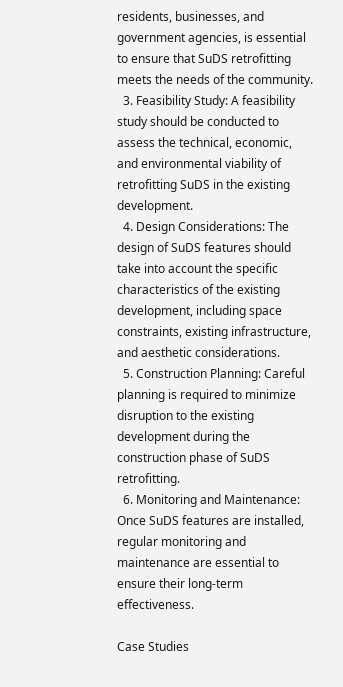residents, businesses, and government agencies, is essential to ensure that SuDS retrofitting meets the needs of the community.
  3. Feasibility Study: A feasibility study should be conducted to assess the technical, economic, and environmental viability of retrofitting SuDS in the existing development.
  4. Design Considerations: The design of SuDS features should take into account the specific characteristics of the existing development, including space constraints, existing infrastructure, and aesthetic considerations.
  5. Construction Planning: Careful planning is required to minimize disruption to the existing development during the construction phase of SuDS retrofitting.
  6. Monitoring and Maintenance: Once SuDS features are installed, regular monitoring and maintenance are essential to ensure their long-term effectiveness.

Case Studies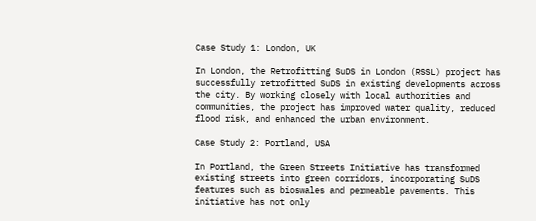Case Study 1: London, UK

In London, the Retrofitting SuDS in London (RSSL) project has successfully retrofitted SuDS in existing developments across the city. By working closely with local authorities and communities, the project has improved water quality, reduced flood risk, and enhanced the urban environment.

Case Study 2: Portland, USA

In Portland, the Green Streets Initiative has transformed existing streets into green corridors, incorporating SuDS features such as bioswales and permeable pavements. This initiative has not only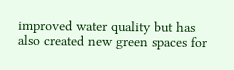improved water quality but has also created new green spaces for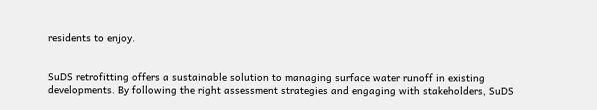residents to enjoy.


SuDS retrofitting offers a sustainable solution to managing surface water runoff in existing developments. By following the right assessment strategies and engaging with stakeholders, SuDS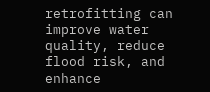retrofitting can improve water quality, reduce flood risk, and enhance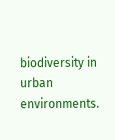biodiversity in urban environments.